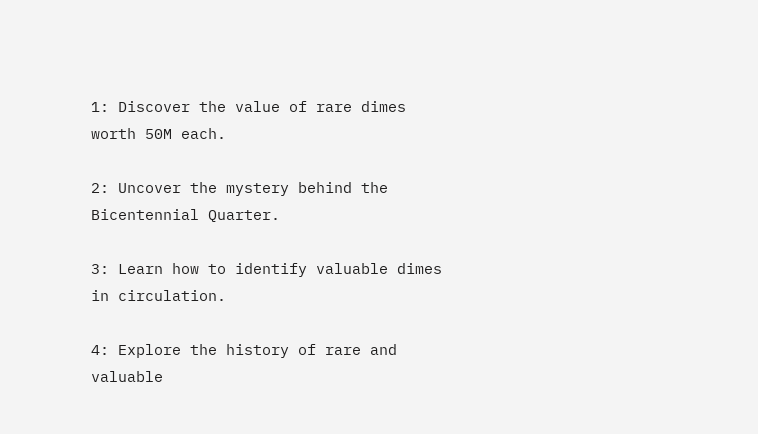1: Discover the value of rare dimes worth 50M each.

2: Uncover the mystery behind the Bicentennial Quarter.

3: Learn how to identify valuable dimes in circulation.

4: Explore the history of rare and valuable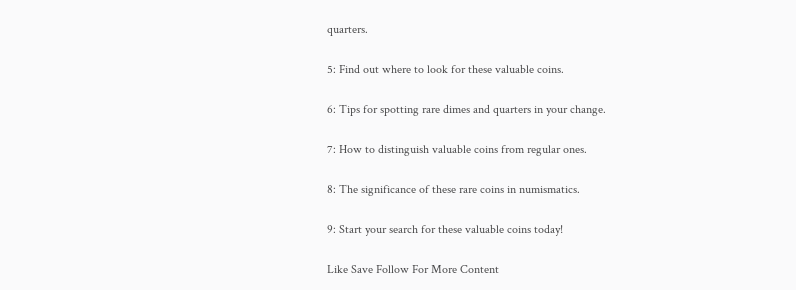quarters.

5: Find out where to look for these valuable coins.

6: Tips for spotting rare dimes and quarters in your change.

7: How to distinguish valuable coins from regular ones.

8: The significance of these rare coins in numismatics.

9: Start your search for these valuable coins today!

Like Save Follow For More Content